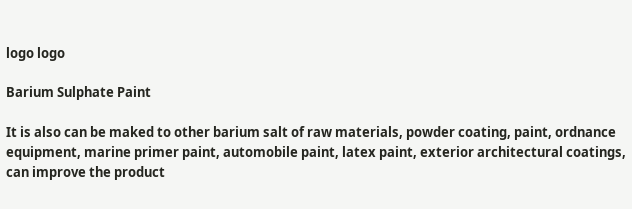logo logo

Barium Sulphate Paint

It is also can be maked to other barium salt of raw materials, powder coating, paint, ordnance equipment, marine primer paint, automobile paint, latex paint, exterior architectural coatings, can improve the product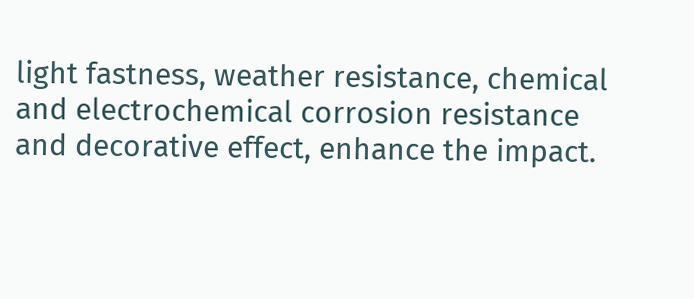light fastness, weather resistance, chemical and electrochemical corrosion resistance and decorative effect, enhance the impact.